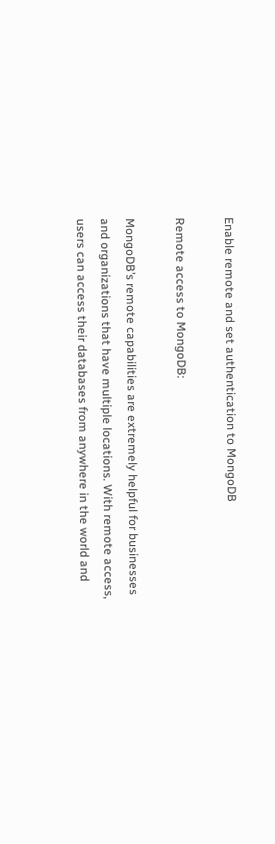Enable remote and set authentication to MongoDB

Remote access to MongoDB:

MongoDB’s remote capabilities are extremely helpful for businesses and organizations that have multiple locations. With remote access, users can access their databases from anywhere in the world and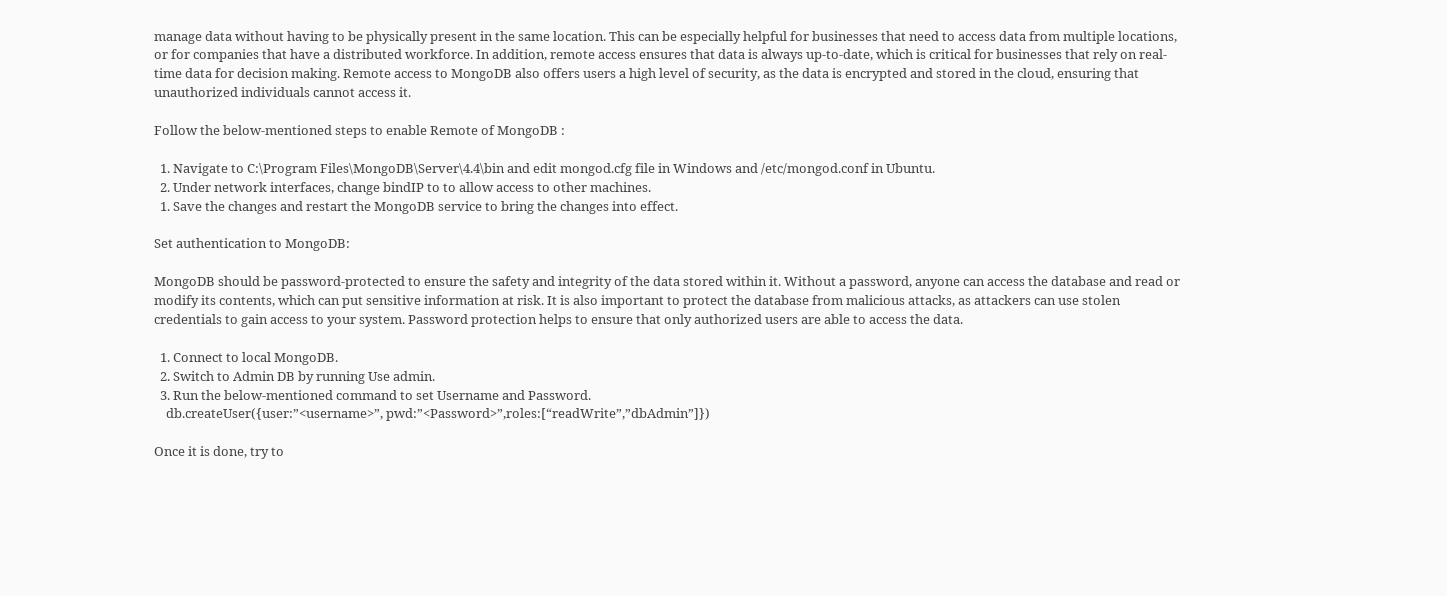manage data without having to be physically present in the same location. This can be especially helpful for businesses that need to access data from multiple locations, or for companies that have a distributed workforce. In addition, remote access ensures that data is always up-to-date, which is critical for businesses that rely on real-time data for decision making. Remote access to MongoDB also offers users a high level of security, as the data is encrypted and stored in the cloud, ensuring that unauthorized individuals cannot access it.

Follow the below-mentioned steps to enable Remote of MongoDB :

  1. Navigate to C:\Program Files\MongoDB\Server\4.4\bin and edit mongod.cfg file in Windows and /etc/mongod.conf in Ubuntu.
  2. Under network interfaces, change bindIP to to allow access to other machines.
  1. Save the changes and restart the MongoDB service to bring the changes into effect.

Set authentication to MongoDB:

MongoDB should be password-protected to ensure the safety and integrity of the data stored within it. Without a password, anyone can access the database and read or modify its contents, which can put sensitive information at risk. It is also important to protect the database from malicious attacks, as attackers can use stolen credentials to gain access to your system. Password protection helps to ensure that only authorized users are able to access the data.

  1. Connect to local MongoDB.
  2. Switch to Admin DB by running Use admin.
  3. Run the below-mentioned command to set Username and Password.
    db.createUser({user:”<username>”, pwd:”<Password>”,roles:[“readWrite”,”dbAdmin”]})

Once it is done, try to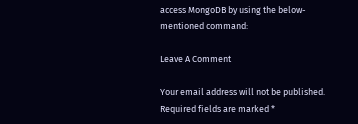access MongoDB by using the below-mentioned command:

Leave A Comment

Your email address will not be published. Required fields are marked *